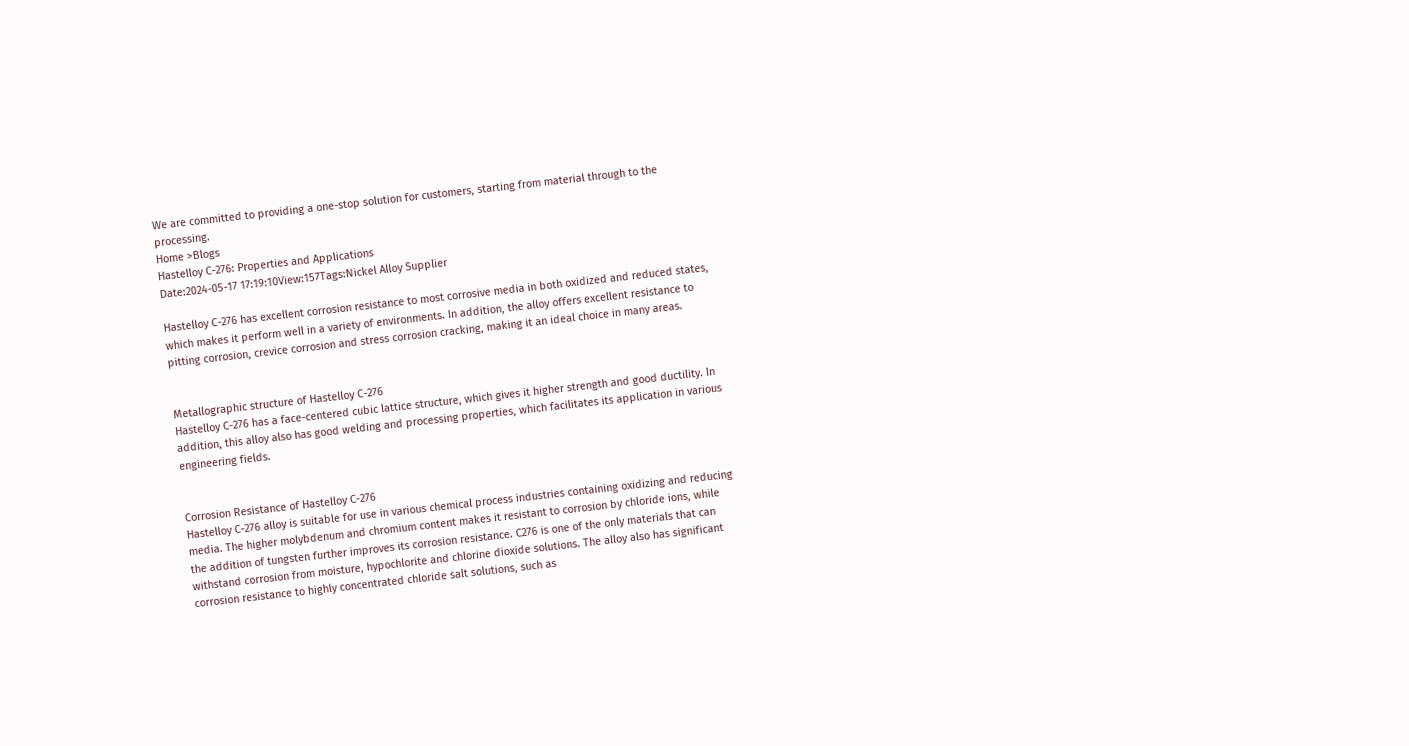We are committed to providing a one-stop solution for customers, starting from material through to the processing.
Home >Blogs
Hastelloy C-276: Properties and Applications
Date:2024-05-17 17:19:10View:157Tags:Nickel Alloy Supplier

Hastelloy C-276 has excellent corrosion resistance to most corrosive media in both oxidized and reduced states, which makes it perform well in a variety of environments. In addition, the alloy offers excellent resistance to pitting corrosion, crevice corrosion and stress corrosion cracking, making it an ideal choice in many areas.


Metallographic structure of Hastelloy C-276
Hastelloy C-276 has a face-centered cubic lattice structure, which gives it higher strength and good ductility. In addition, this alloy also has good welding and processing properties, which facilitates its application in various engineering fields.


Corrosion Resistance of Hastelloy C-276
Hastelloy C-276 alloy is suitable for use in various chemical process industries containing oxidizing and reducing media. The higher molybdenum and chromium content makes it resistant to corrosion by chloride ions, while the addition of tungsten further improves its corrosion resistance. C276 is one of the only materials that can withstand corrosion from moisture, hypochlorite and chlorine dioxide solutions. The alloy also has significant corrosion resistance to highly concentrated chloride salt solutions, such as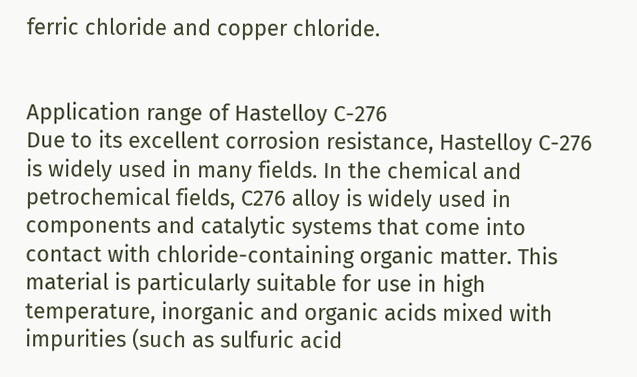ferric chloride and copper chloride.


Application range of Hastelloy C-276
Due to its excellent corrosion resistance, Hastelloy C-276 is widely used in many fields. In the chemical and petrochemical fields, C276 alloy is widely used in components and catalytic systems that come into contact with chloride-containing organic matter. This material is particularly suitable for use in high temperature, inorganic and organic acids mixed with impurities (such as sulfuric acid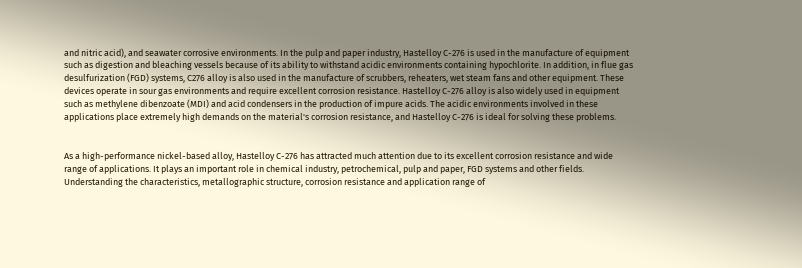and nitric acid), and seawater corrosive environments. In the pulp and paper industry, Hastelloy C-276 is used in the manufacture of equipment such as digestion and bleaching vessels because of its ability to withstand acidic environments containing hypochlorite. In addition, in flue gas desulfurization (FGD) systems, C276 alloy is also used in the manufacture of scrubbers, reheaters, wet steam fans and other equipment. These devices operate in sour gas environments and require excellent corrosion resistance. Hastelloy C-276 alloy is also widely used in equipment such as methylene dibenzoate (MDI) and acid condensers in the production of impure acids. The acidic environments involved in these applications place extremely high demands on the material's corrosion resistance, and Hastelloy C-276 is ideal for solving these problems.


As a high-performance nickel-based alloy, Hastelloy C-276 has attracted much attention due to its excellent corrosion resistance and wide range of applications. It plays an important role in chemical industry, petrochemical, pulp and paper, FGD systems and other fields. Understanding the characteristics, metallographic structure, corrosion resistance and application range of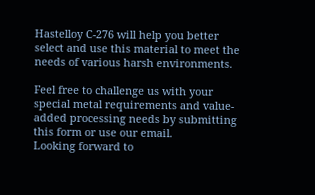Hastelloy C-276 will help you better select and use this material to meet the needs of various harsh environments.

Feel free to challenge us with your special metal requirements and value-added processing needs by submitting this form or use our email.
Looking forward to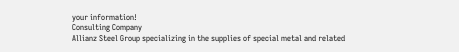your information!
Consulting Company
Allianz Steel Group specializing in the supplies of special metal and related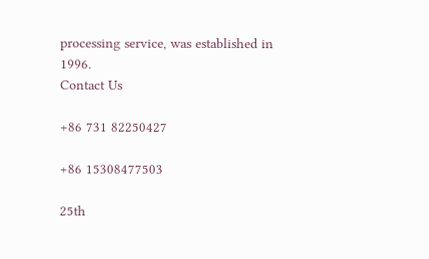processing service, was established in 1996.
Contact Us

+86 731 82250427

+86 15308477503

25th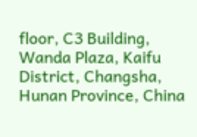floor, C3 Building, Wanda Plaza, Kaifu District, Changsha, Hunan Province, China